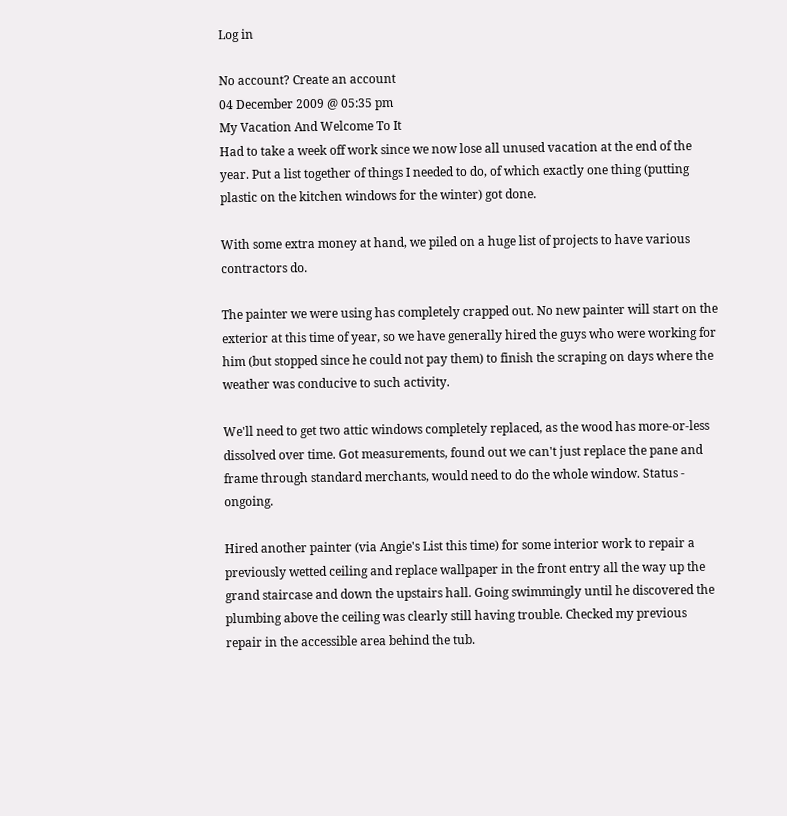Log in

No account? Create an account
04 December 2009 @ 05:35 pm
My Vacation And Welcome To It
Had to take a week off work since we now lose all unused vacation at the end of the year. Put a list together of things I needed to do, of which exactly one thing (putting plastic on the kitchen windows for the winter) got done.

With some extra money at hand, we piled on a huge list of projects to have various contractors do.

The painter we were using has completely crapped out. No new painter will start on the exterior at this time of year, so we have generally hired the guys who were working for him (but stopped since he could not pay them) to finish the scraping on days where the weather was conducive to such activity.

We'll need to get two attic windows completely replaced, as the wood has more-or-less dissolved over time. Got measurements, found out we can't just replace the pane and frame through standard merchants, would need to do the whole window. Status - ongoing.

Hired another painter (via Angie's List this time) for some interior work to repair a previously wetted ceiling and replace wallpaper in the front entry all the way up the grand staircase and down the upstairs hall. Going swimmingly until he discovered the plumbing above the ceiling was clearly still having trouble. Checked my previous repair in the accessible area behind the tub.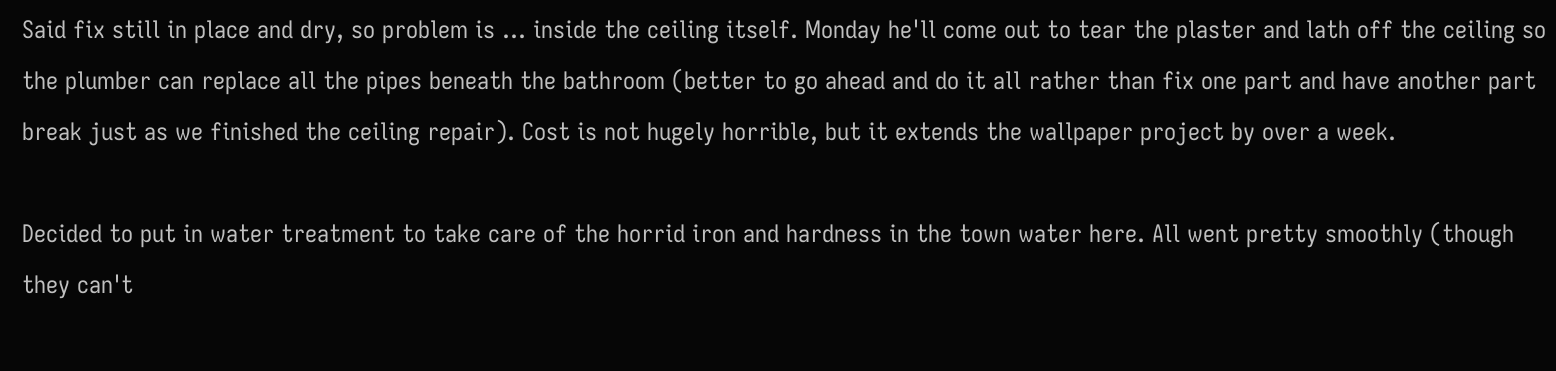Said fix still in place and dry, so problem is ... inside the ceiling itself. Monday he'll come out to tear the plaster and lath off the ceiling so the plumber can replace all the pipes beneath the bathroom (better to go ahead and do it all rather than fix one part and have another part break just as we finished the ceiling repair). Cost is not hugely horrible, but it extends the wallpaper project by over a week.

Decided to put in water treatment to take care of the horrid iron and hardness in the town water here. All went pretty smoothly (though they can't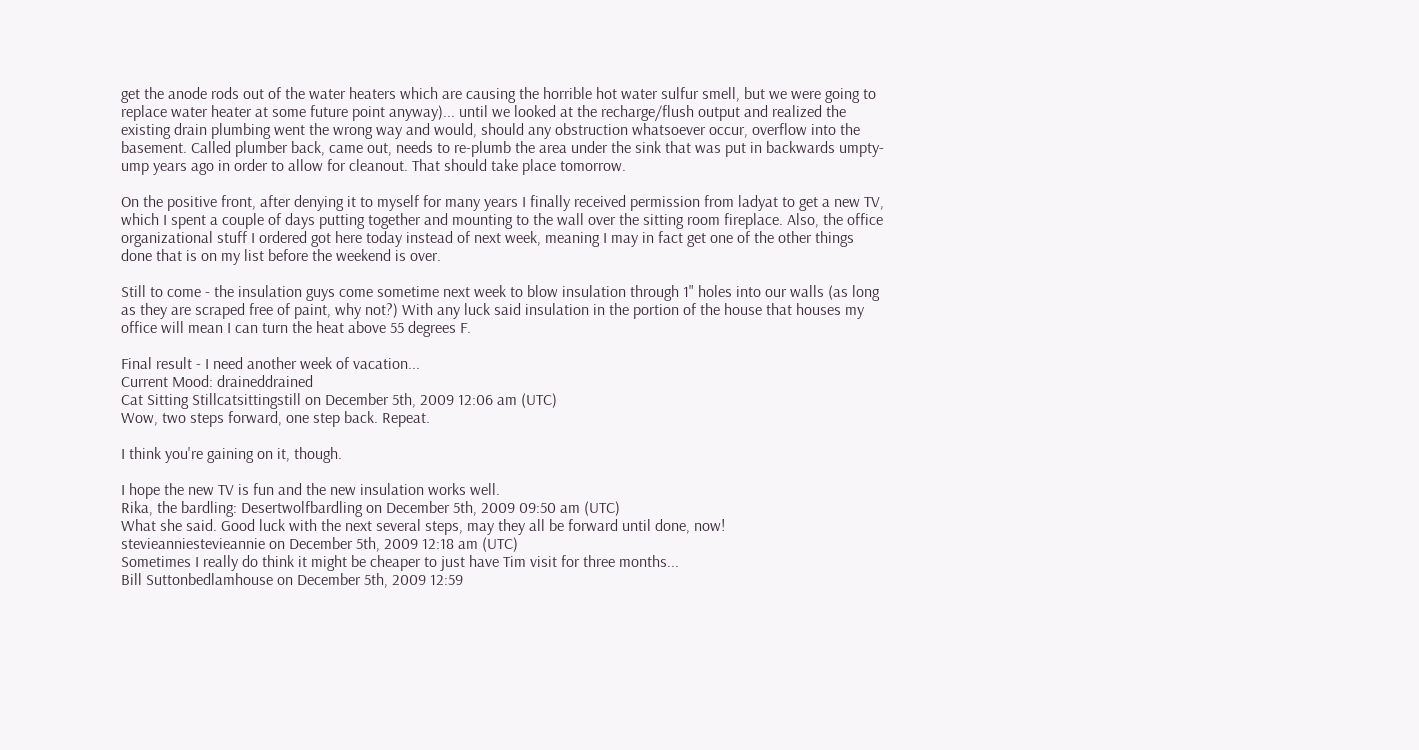get the anode rods out of the water heaters which are causing the horrible hot water sulfur smell, but we were going to replace water heater at some future point anyway)... until we looked at the recharge/flush output and realized the existing drain plumbing went the wrong way and would, should any obstruction whatsoever occur, overflow into the basement. Called plumber back, came out, needs to re-plumb the area under the sink that was put in backwards umpty-ump years ago in order to allow for cleanout. That should take place tomorrow.

On the positive front, after denying it to myself for many years I finally received permission from ladyat to get a new TV, which I spent a couple of days putting together and mounting to the wall over the sitting room fireplace. Also, the office organizational stuff I ordered got here today instead of next week, meaning I may in fact get one of the other things done that is on my list before the weekend is over.

Still to come - the insulation guys come sometime next week to blow insulation through 1" holes into our walls (as long as they are scraped free of paint, why not?) With any luck said insulation in the portion of the house that houses my office will mean I can turn the heat above 55 degrees F.

Final result - I need another week of vacation...
Current Mood: draineddrained
Cat Sitting Stillcatsittingstill on December 5th, 2009 12:06 am (UTC)
Wow, two steps forward, one step back. Repeat.

I think you're gaining on it, though.

I hope the new TV is fun and the new insulation works well.
Rika, the bardling: Desertwolfbardling on December 5th, 2009 09:50 am (UTC)
What she said. Good luck with the next several steps, may they all be forward until done, now!
stevieanniestevieannie on December 5th, 2009 12:18 am (UTC)
Sometimes I really do think it might be cheaper to just have Tim visit for three months...
Bill Suttonbedlamhouse on December 5th, 2009 12:59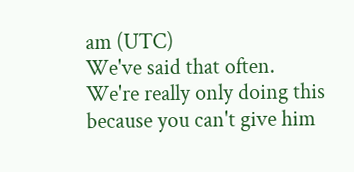am (UTC)
We've said that often. We're really only doing this because you can't give him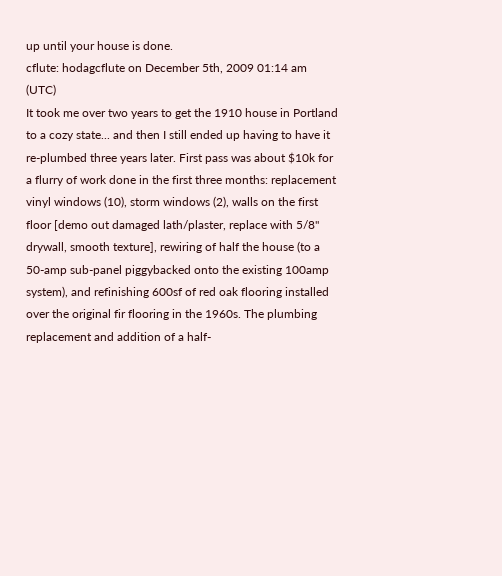up until your house is done.
cflute: hodagcflute on December 5th, 2009 01:14 am (UTC)
It took me over two years to get the 1910 house in Portland to a cozy state... and then I still ended up having to have it re-plumbed three years later. First pass was about $10k for a flurry of work done in the first three months: replacement vinyl windows (10), storm windows (2), walls on the first floor [demo out damaged lath/plaster, replace with 5/8" drywall, smooth texture], rewiring of half the house (to a 50-amp sub-panel piggybacked onto the existing 100amp system), and refinishing 600sf of red oak flooring installed over the original fir flooring in the 1960s. The plumbing replacement and addition of a half-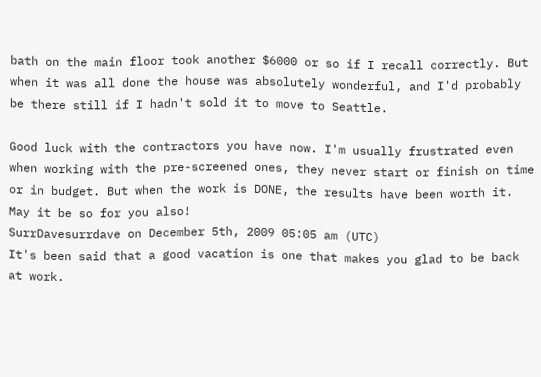bath on the main floor took another $6000 or so if I recall correctly. But when it was all done the house was absolutely wonderful, and I'd probably be there still if I hadn't sold it to move to Seattle.

Good luck with the contractors you have now. I'm usually frustrated even when working with the pre-screened ones, they never start or finish on time or in budget. But when the work is DONE, the results have been worth it. May it be so for you also!
SurrDavesurrdave on December 5th, 2009 05:05 am (UTC)
It's been said that a good vacation is one that makes you glad to be back at work.